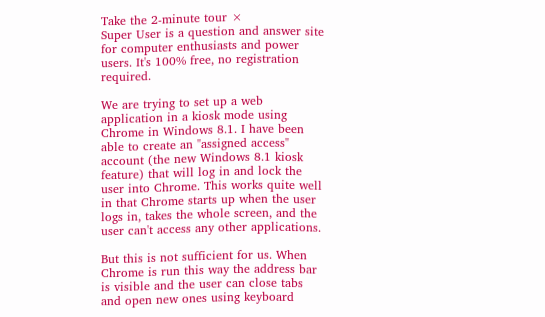Take the 2-minute tour ×
Super User is a question and answer site for computer enthusiasts and power users. It's 100% free, no registration required.

We are trying to set up a web application in a kiosk mode using Chrome in Windows 8.1. I have been able to create an "assigned access" account (the new Windows 8.1 kiosk feature) that will log in and lock the user into Chrome. This works quite well in that Chrome starts up when the user logs in, takes the whole screen, and the user can't access any other applications.

But this is not sufficient for us. When Chrome is run this way the address bar is visible and the user can close tabs and open new ones using keyboard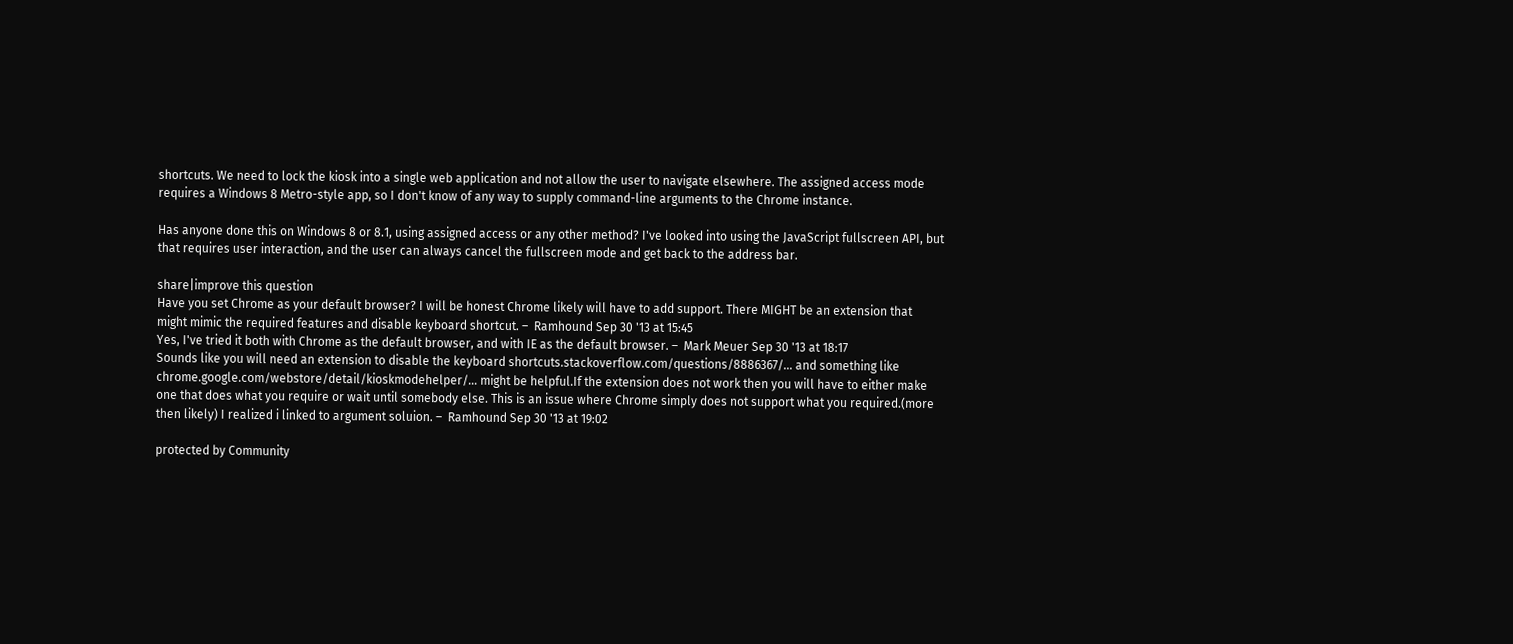shortcuts. We need to lock the kiosk into a single web application and not allow the user to navigate elsewhere. The assigned access mode requires a Windows 8 Metro-style app, so I don't know of any way to supply command-line arguments to the Chrome instance.

Has anyone done this on Windows 8 or 8.1, using assigned access or any other method? I've looked into using the JavaScript fullscreen API, but that requires user interaction, and the user can always cancel the fullscreen mode and get back to the address bar.

share|improve this question
Have you set Chrome as your default browser? I will be honest Chrome likely will have to add support. There MIGHT be an extension that might mimic the required features and disable keyboard shortcut. –  Ramhound Sep 30 '13 at 15:45
Yes, I've tried it both with Chrome as the default browser, and with IE as the default browser. –  Mark Meuer Sep 30 '13 at 18:17
Sounds like you will need an extension to disable the keyboard shortcuts.stackoverflow.com/questions/8886367/… and something like chrome.google.com/webstore/detail/kioskmodehelper/… might be helpful.If the extension does not work then you will have to either make one that does what you require or wait until somebody else. This is an issue where Chrome simply does not support what you required.(more then likely) I realized i linked to argument soluion. –  Ramhound Sep 30 '13 at 19:02

protected by Community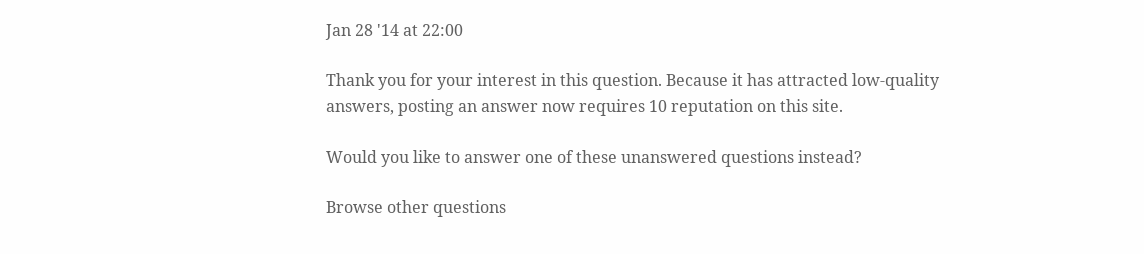Jan 28 '14 at 22:00

Thank you for your interest in this question. Because it has attracted low-quality answers, posting an answer now requires 10 reputation on this site.

Would you like to answer one of these unanswered questions instead?

Browse other questions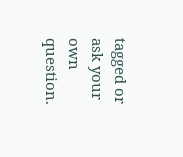tagged or ask your own question.